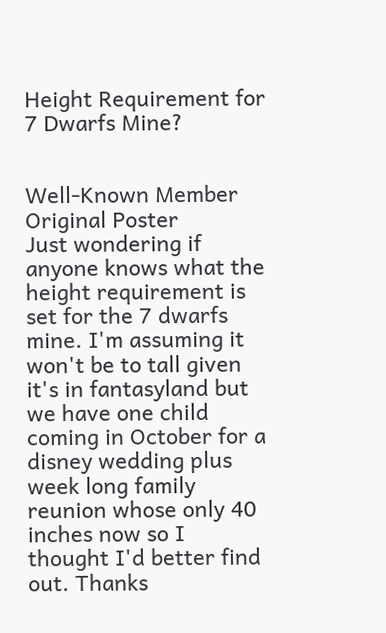Height Requirement for 7 Dwarfs Mine?


Well-Known Member
Original Poster
Just wondering if anyone knows what the height requirement is set for the 7 dwarfs mine. I'm assuming it won't be to tall given it's in fantasyland but we have one child coming in October for a disney wedding plus week long family reunion whose only 40 inches now so I thought I'd better find out. Thanks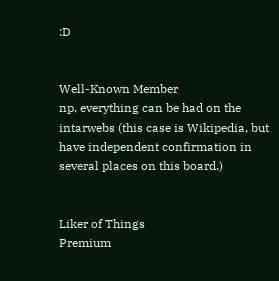:D


Well-Known Member
np, everything can be had on the intarwebs (this case is Wikipedia, but have independent confirmation in several places on this board.)


Liker of Things
Premium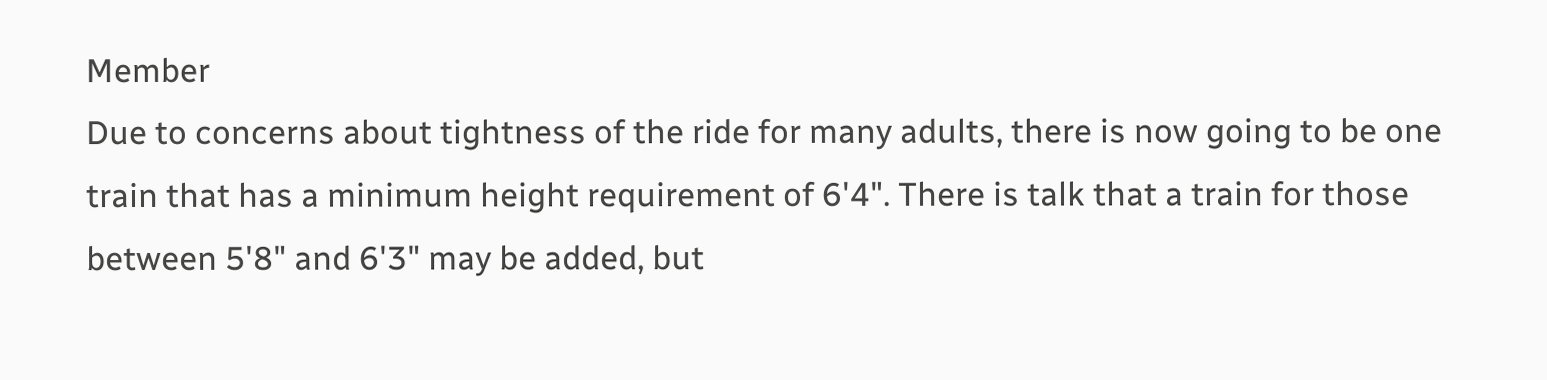Member
Due to concerns about tightness of the ride for many adults, there is now going to be one train that has a minimum height requirement of 6'4". There is talk that a train for those between 5'8" and 6'3" may be added, but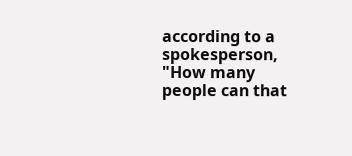according to a spokesperson, "How many people can that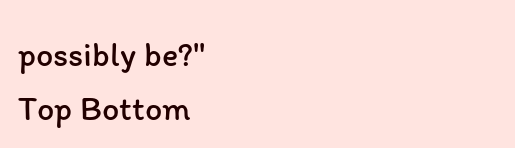possibly be?"
Top Bottom